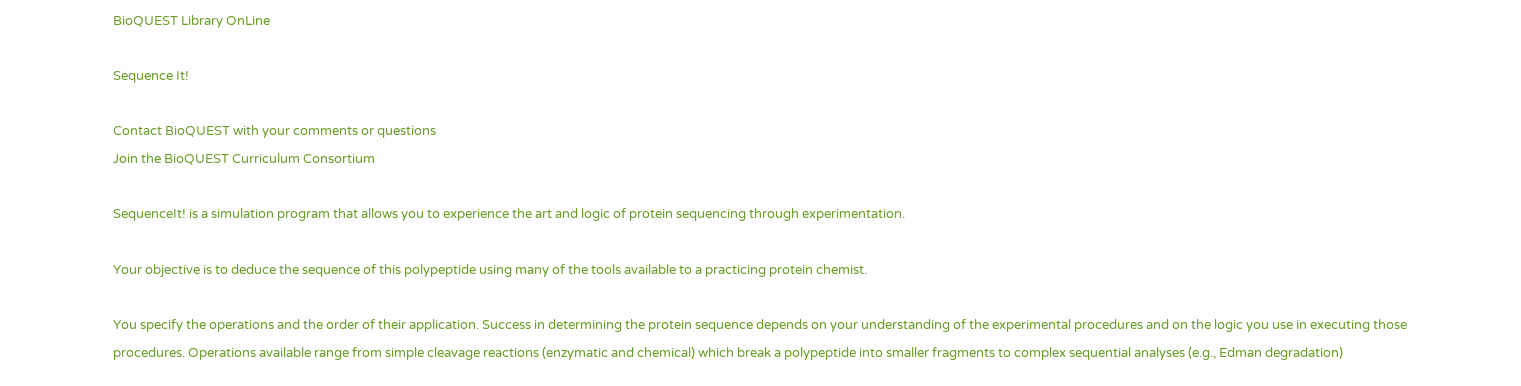BioQUEST Library OnLine

Sequence It!

Contact BioQUEST with your comments or questions
Join the BioQUEST Curriculum Consortium

SequenceIt! is a simulation program that allows you to experience the art and logic of protein sequencing through experimentation.

Your objective is to deduce the sequence of this polypeptide using many of the tools available to a practicing protein chemist.

You specify the operations and the order of their application. Success in determining the protein sequence depends on your understanding of the experimental procedures and on the logic you use in executing those procedures. Operations available range from simple cleavage reactions (enzymatic and chemical) which break a polypeptide into smaller fragments to complex sequential analyses (e.g., Edman degradation)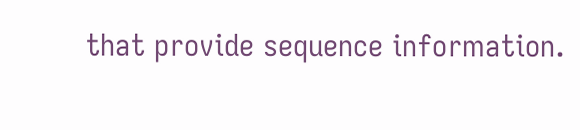that provide sequence information.